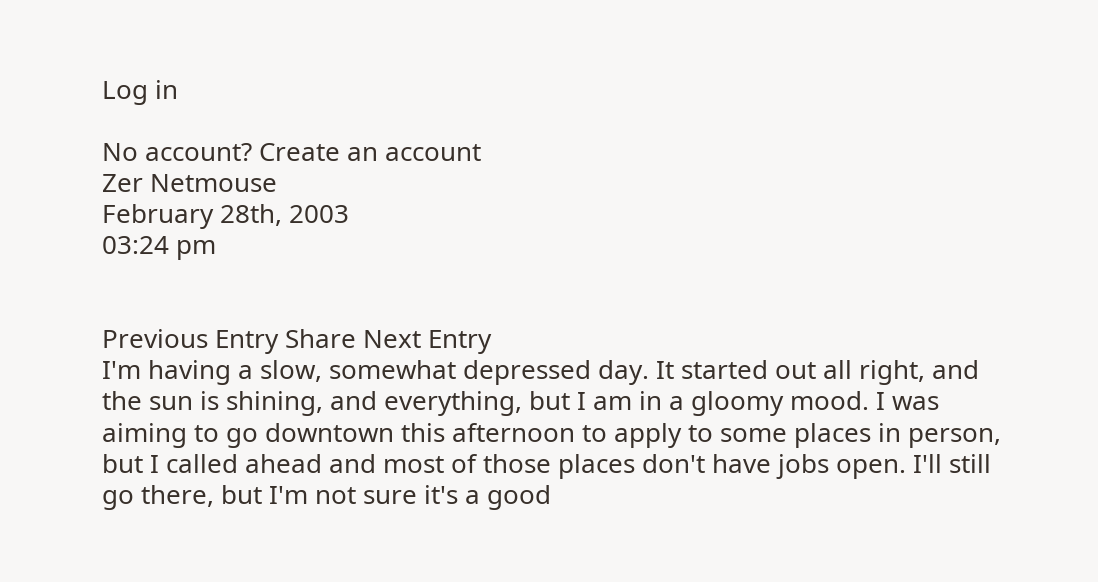Log in

No account? Create an account
Zer Netmouse
February 28th, 2003
03:24 pm


Previous Entry Share Next Entry
I'm having a slow, somewhat depressed day. It started out all right, and the sun is shining, and everything, but I am in a gloomy mood. I was aiming to go downtown this afternoon to apply to some places in person, but I called ahead and most of those places don't have jobs open. I'll still go there, but I'm not sure it's a good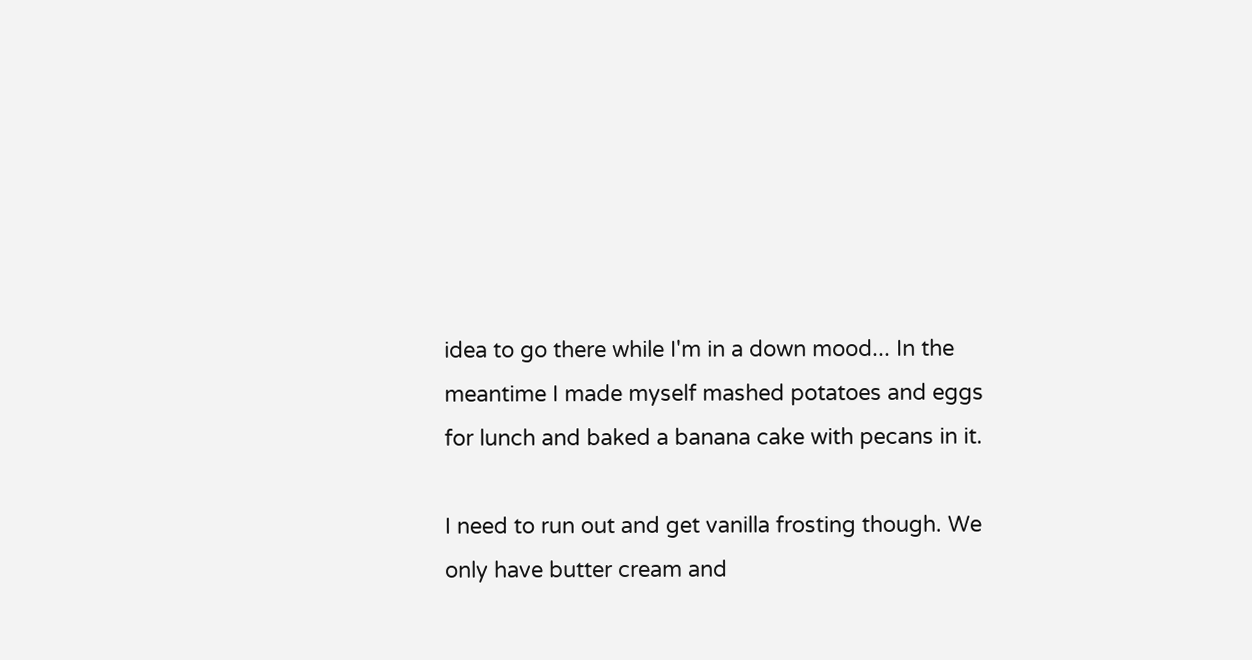idea to go there while I'm in a down mood... In the meantime I made myself mashed potatoes and eggs for lunch and baked a banana cake with pecans in it.

I need to run out and get vanilla frosting though. We only have butter cream and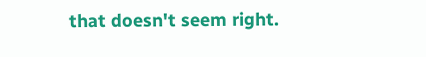that doesn't seem right.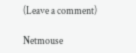(Leave a comment)

Netmouse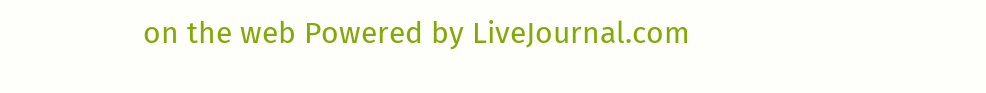on the web Powered by LiveJournal.com